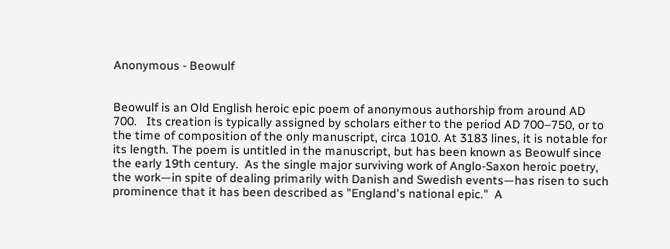Anonymous - Beowulf


Beowulf is an Old English heroic epic poem of anonymous authorship from around AD 700.   Its creation is typically assigned by scholars either to the period AD 700–750, or to the time of composition of the only manuscript, circa 1010. At 3183 lines, it is notable for its length. The poem is untitled in the manuscript, but has been known as Beowulf since the early 19th century.  As the single major surviving work of Anglo-Saxon heroic poetry, the work—in spite of dealing primarily with Danish and Swedish events—has risen to such prominence that it has been described as "England's national epic."  A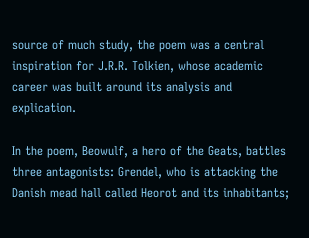source of much study, the poem was a central inspiration for J.R.R. Tolkien, whose academic career was built around its analysis and explication.

In the poem, Beowulf, a hero of the Geats, battles three antagonists: Grendel, who is attacking the Danish mead hall called Heorot and its inhabitants;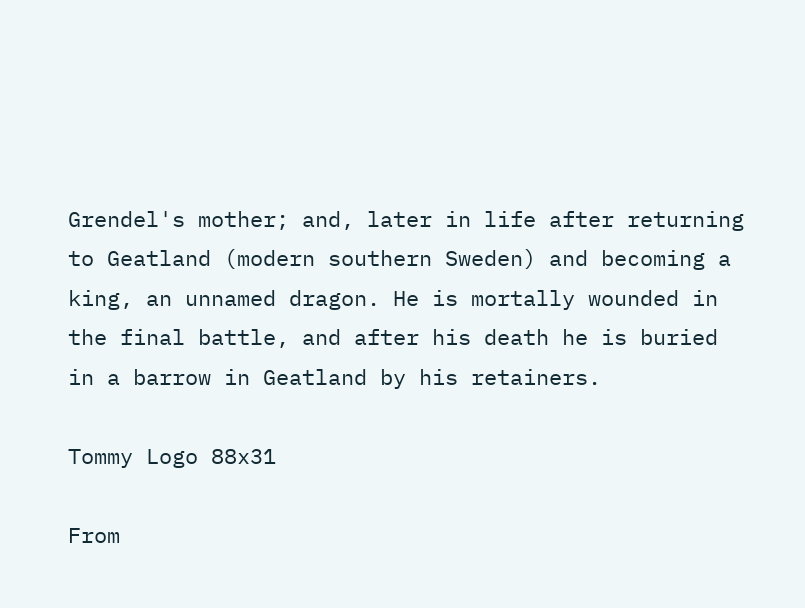Grendel's mother; and, later in life after returning to Geatland (modern southern Sweden) and becoming a king, an unnamed dragon. He is mortally wounded in the final battle, and after his death he is buried in a barrow in Geatland by his retainers.

Tommy Logo 88x31

From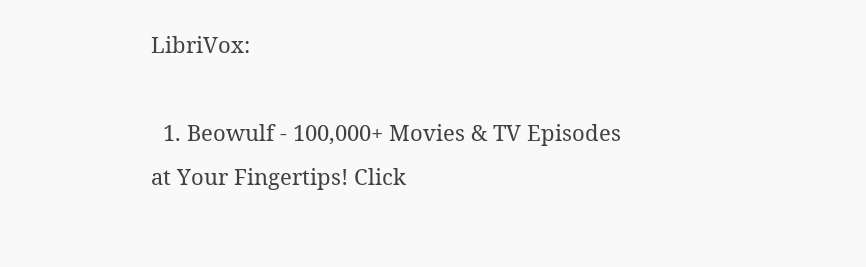LibriVox:

  1. Beowulf - 100,000+ Movies & TV Episodes at Your Fingertips! Click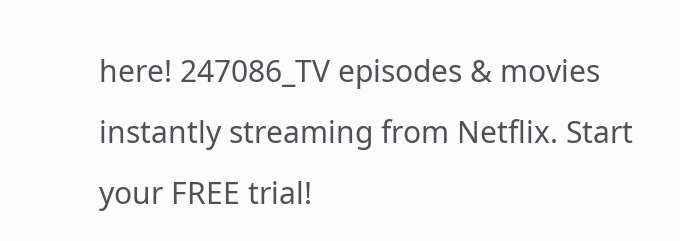here! 247086_TV episodes & movies instantly streaming from Netflix. Start your FREE trial!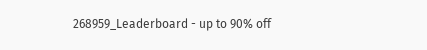268959_Leaderboard - up to 90% off